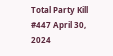Total Party Kill #447 April 30, 2024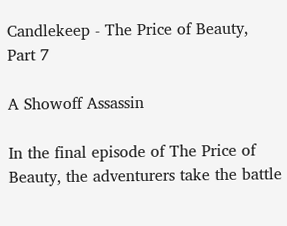Candlekeep - The Price of Beauty, Part 7

A Showoff Assassin

In the final episode of The Price of Beauty, the adventurers take the battle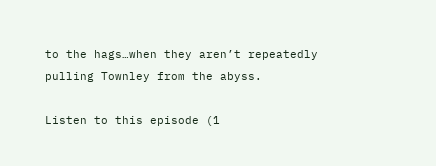to the hags…when they aren’t repeatedly pulling Townley from the abyss.

Listen to this episode (1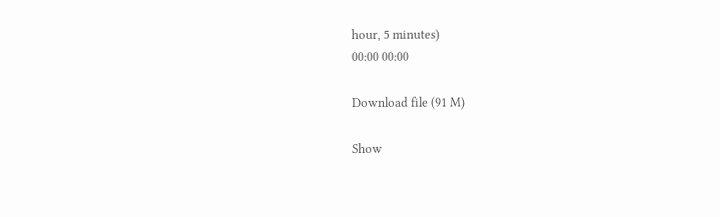hour, 5 minutes)
00:00 00:00

Download file (91 M)

Show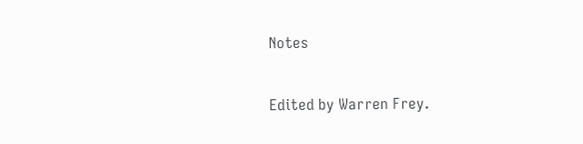Notes

Edited by Warren Frey.